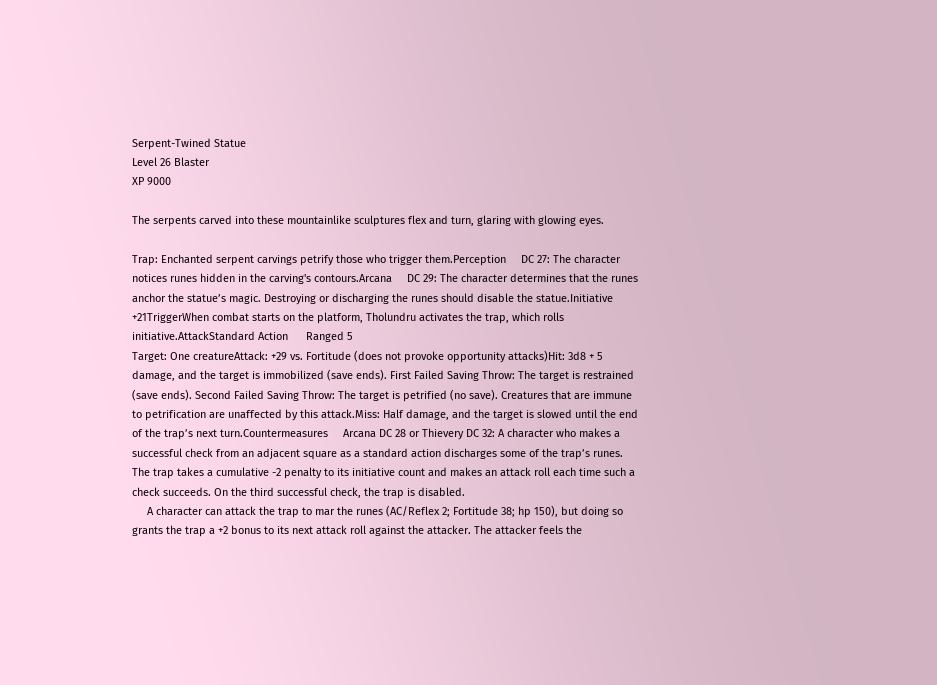Serpent-Twined Statue
Level 26 Blaster
XP 9000

The serpents carved into these mountainlike sculptures flex and turn, glaring with glowing eyes.

Trap: Enchanted serpent carvings petrify those who trigger them.Perception     DC 27: The character notices runes hidden in the carving's contours.Arcana     DC 29: The character determines that the runes anchor the statue’s magic. Destroying or discharging the runes should disable the statue.Initiative +21TriggerWhen combat starts on the platform, Tholundru activates the trap, which rolls initiative.AttackStandard Action      Ranged 5
Target: One creatureAttack: +29 vs. Fortitude (does not provoke opportunity attacks)Hit: 3d8 + 5 damage, and the target is immobilized (save ends). First Failed Saving Throw: The target is restrained (save ends). Second Failed Saving Throw: The target is petrified (no save). Creatures that are immune to petrification are unaffected by this attack.Miss: Half damage, and the target is slowed until the end of the trap’s next turn.Countermeasures     Arcana DC 28 or Thievery DC 32: A character who makes a successful check from an adjacent square as a standard action discharges some of the trap’s runes. The trap takes a cumulative -2 penalty to its initiative count and makes an attack roll each time such a check succeeds. On the third successful check, the trap is disabled.
     A character can attack the trap to mar the runes (AC/Reflex 2; Fortitude 38; hp 150), but doing so grants the trap a +2 bonus to its next attack roll against the attacker. The attacker feels the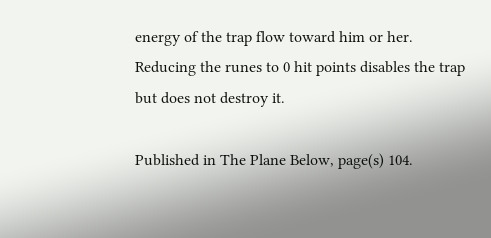energy of the trap flow toward him or her. Reducing the runes to 0 hit points disables the trap but does not destroy it.

Published in The Plane Below, page(s) 104.